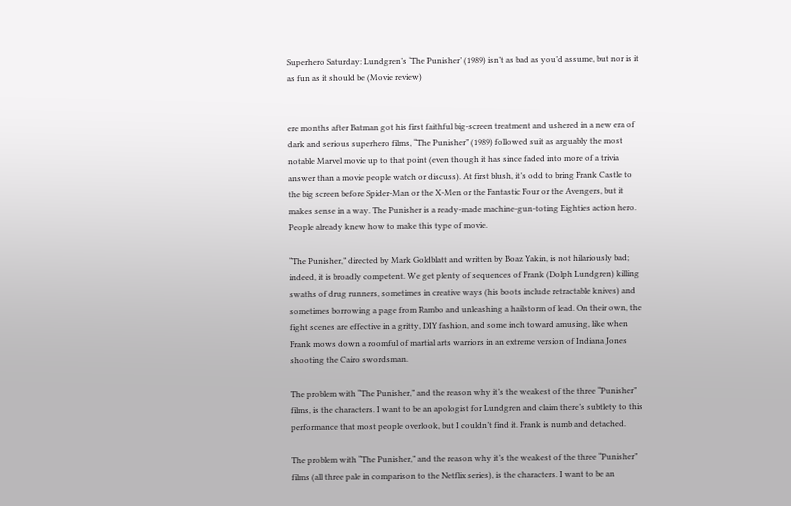Superhero Saturday: Lundgren’s ‘The Punisher’ (1989) isn’t as bad as you’d assume, but nor is it as fun as it should be (Movie review)


ere months after Batman got his first faithful big-screen treatment and ushered in a new era of dark and serious superhero films, “The Punisher” (1989) followed suit as arguably the most notable Marvel movie up to that point (even though it has since faded into more of a trivia answer than a movie people watch or discuss). At first blush, it’s odd to bring Frank Castle to the big screen before Spider-Man or the X-Men or the Fantastic Four or the Avengers, but it makes sense in a way. The Punisher is a ready-made machine-gun-toting Eighties action hero. People already knew how to make this type of movie.

“The Punisher,” directed by Mark Goldblatt and written by Boaz Yakin, is not hilariously bad; indeed, it is broadly competent. We get plenty of sequences of Frank (Dolph Lundgren) killing swaths of drug runners, sometimes in creative ways (his boots include retractable knives) and sometimes borrowing a page from Rambo and unleashing a hailstorm of lead. On their own, the fight scenes are effective in a gritty, DIY fashion, and some inch toward amusing, like when Frank mows down a roomful of martial arts warriors in an extreme version of Indiana Jones shooting the Cairo swordsman.

The problem with “The Punisher,” and the reason why it’s the weakest of the three “Punisher” films, is the characters. I want to be an apologist for Lundgren and claim there’s subtlety to this performance that most people overlook, but I couldn’t find it. Frank is numb and detached.

The problem with “The Punisher,” and the reason why it’s the weakest of the three “Punisher” films (all three pale in comparison to the Netflix series), is the characters. I want to be an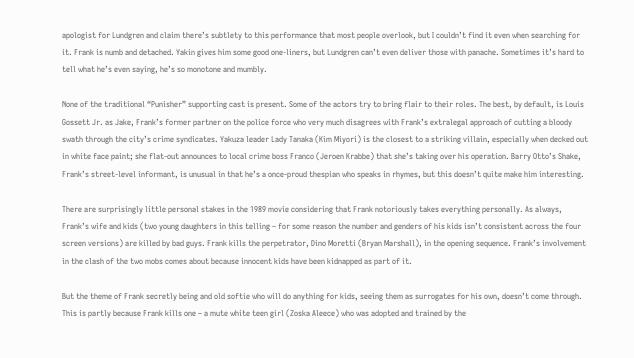apologist for Lundgren and claim there’s subtlety to this performance that most people overlook, but I couldn’t find it even when searching for it. Frank is numb and detached. Yakin gives him some good one-liners, but Lundgren can’t even deliver those with panache. Sometimes it’s hard to tell what he’s even saying, he’s so monotone and mumbly.

None of the traditional “Punisher” supporting cast is present. Some of the actors try to bring flair to their roles. The best, by default, is Louis Gossett Jr. as Jake, Frank’s former partner on the police force who very much disagrees with Frank’s extralegal approach of cutting a bloody swath through the city’s crime syndicates. Yakuza leader Lady Tanaka (Kim Miyori) is the closest to a striking villain, especially when decked out in white face paint; she flat-out announces to local crime boss Franco (Jeroen Krabbe) that she’s taking over his operation. Barry Otto’s Shake, Frank’s street-level informant, is unusual in that he’s a once-proud thespian who speaks in rhymes, but this doesn’t quite make him interesting.

There are surprisingly little personal stakes in the 1989 movie considering that Frank notoriously takes everything personally. As always, Frank’s wife and kids (two young daughters in this telling – for some reason the number and genders of his kids isn’t consistent across the four screen versions) are killed by bad guys. Frank kills the perpetrator, Dino Moretti (Bryan Marshall), in the opening sequence. Frank’s involvement in the clash of the two mobs comes about because innocent kids have been kidnapped as part of it.

But the theme of Frank secretly being and old softie who will do anything for kids, seeing them as surrogates for his own, doesn’t come through. This is partly because Frank kills one – a mute white teen girl (Zoska Aleece) who was adopted and trained by the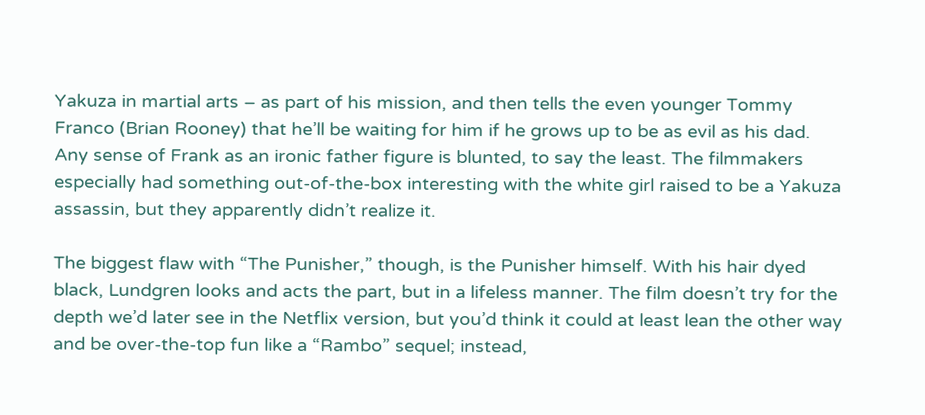Yakuza in martial arts – as part of his mission, and then tells the even younger Tommy Franco (Brian Rooney) that he’ll be waiting for him if he grows up to be as evil as his dad. Any sense of Frank as an ironic father figure is blunted, to say the least. The filmmakers especially had something out-of-the-box interesting with the white girl raised to be a Yakuza assassin, but they apparently didn’t realize it.

The biggest flaw with “The Punisher,” though, is the Punisher himself. With his hair dyed black, Lundgren looks and acts the part, but in a lifeless manner. The film doesn’t try for the depth we’d later see in the Netflix version, but you’d think it could at least lean the other way and be over-the-top fun like a “Rambo” sequel; instead,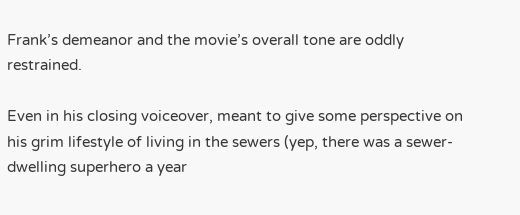Frank’s demeanor and the movie’s overall tone are oddly restrained.

Even in his closing voiceover, meant to give some perspective on his grim lifestyle of living in the sewers (yep, there was a sewer-dwelling superhero a year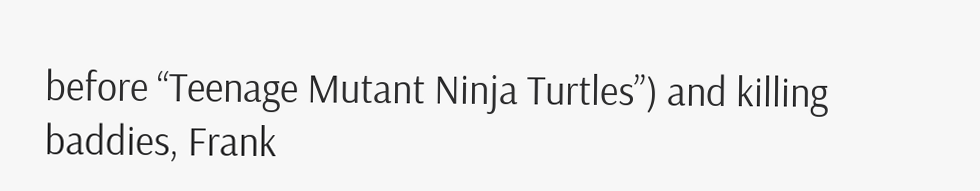before “Teenage Mutant Ninja Turtles”) and killing baddies, Frank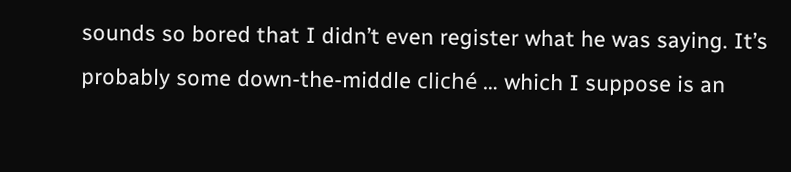sounds so bored that I didn’t even register what he was saying. It’s probably some down-the-middle cliché … which I suppose is an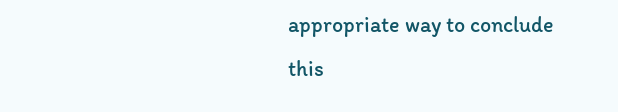appropriate way to conclude this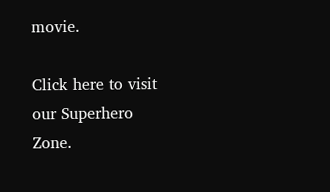movie.

Click here to visit our Superhero Zone.